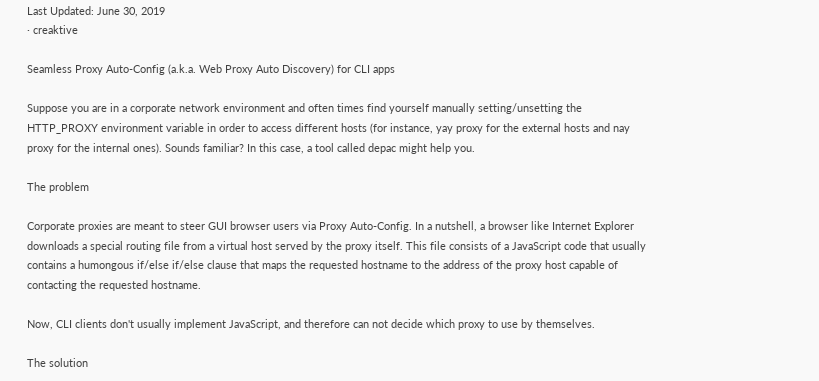Last Updated: June 30, 2019
· creaktive

Seamless Proxy Auto-Config (a.k.a. Web Proxy Auto Discovery) for CLI apps

Suppose you are in a corporate network environment and often times find yourself manually setting/unsetting the HTTP_PROXY environment variable in order to access different hosts (for instance, yay proxy for the external hosts and nay proxy for the internal ones). Sounds familiar? In this case, a tool called depac might help you.

The problem

Corporate proxies are meant to steer GUI browser users via Proxy Auto-Config. In a nutshell, a browser like Internet Explorer downloads a special routing file from a virtual host served by the proxy itself. This file consists of a JavaScript code that usually contains a humongous if/else if/else clause that maps the requested hostname to the address of the proxy host capable of contacting the requested hostname.

Now, CLI clients don't usually implement JavaScript, and therefore can not decide which proxy to use by themselves.

The solution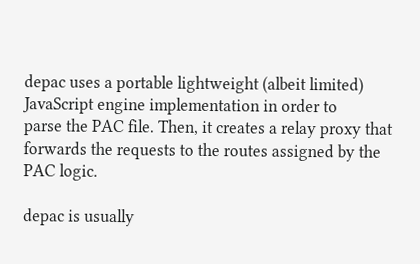depac uses a portable lightweight (albeit limited) JavaScript engine implementation in order to
parse the PAC file. Then, it creates a relay proxy that forwards the requests to the routes assigned by the PAC logic.

depac is usually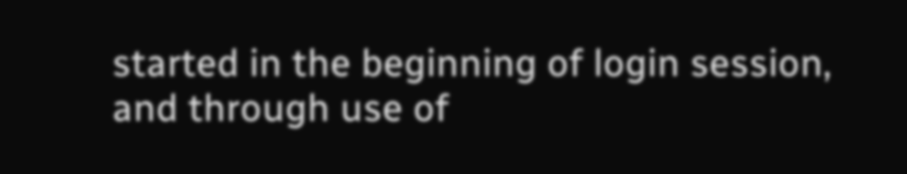started in the beginning of login session, and through use of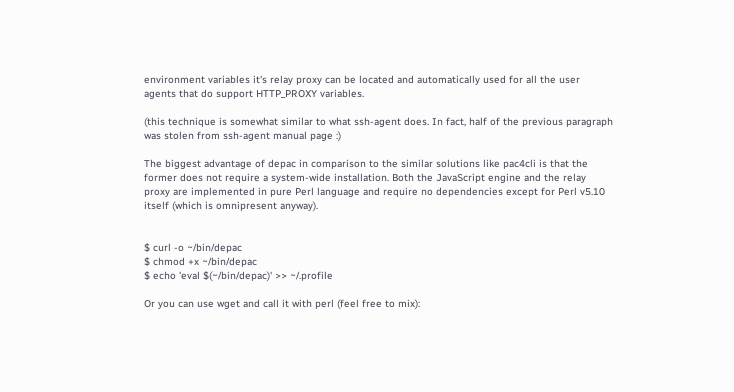environment variables it's relay proxy can be located and automatically used for all the user agents that do support HTTP_PROXY variables.

(this technique is somewhat similar to what ssh-agent does. In fact, half of the previous paragraph was stolen from ssh-agent manual page :)

The biggest advantage of depac in comparison to the similar solutions like pac4cli is that the former does not require a system-wide installation. Both the JavaScript engine and the relay proxy are implemented in pure Perl language and require no dependencies except for Perl v5.10 itself (which is omnipresent anyway).


$ curl -o ~/bin/depac
$ chmod +x ~/bin/depac
$ echo 'eval $(~/bin/depac)' >> ~/.profile

Or you can use wget and call it with perl (feel free to mix):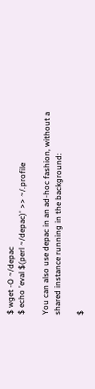$ wget -O ~/depac
$ echo 'eval $(perl ~/depac)' >> ~/.profile

You can also use depac in an ad-hoc fashion, without a shared instance running in the background:

$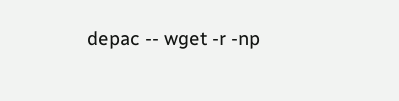depac -- wget -r -np